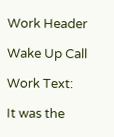Work Header

Wake Up Call

Work Text:

It was the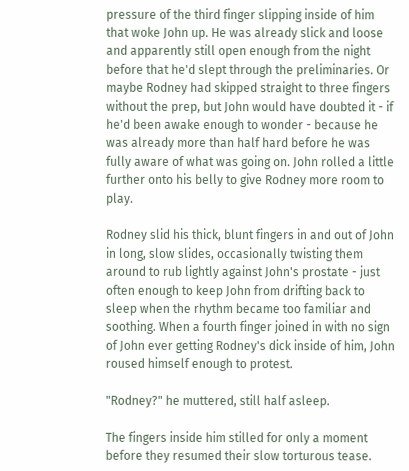pressure of the third finger slipping inside of him that woke John up. He was already slick and loose and apparently still open enough from the night before that he'd slept through the preliminaries. Or maybe Rodney had skipped straight to three fingers without the prep, but John would have doubted it - if he'd been awake enough to wonder - because he was already more than half hard before he was fully aware of what was going on. John rolled a little further onto his belly to give Rodney more room to play.

Rodney slid his thick, blunt fingers in and out of John in long, slow slides, occasionally twisting them around to rub lightly against John's prostate - just often enough to keep John from drifting back to sleep when the rhythm became too familiar and soothing. When a fourth finger joined in with no sign of John ever getting Rodney's dick inside of him, John roused himself enough to protest.

"Rodney?" he muttered, still half asleep.

The fingers inside him stilled for only a moment before they resumed their slow torturous tease.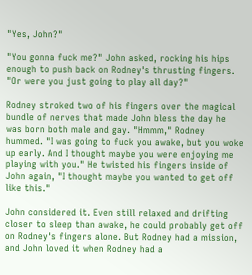"Yes, John?"

"You gonna fuck me?" John asked, rocking his hips enough to push back on Rodney's thrusting fingers. "Or were you just going to play all day?"

Rodney stroked two of his fingers over the magical bundle of nerves that made John bless the day he was born both male and gay. "Hmmm," Rodney hummed. "I was going to fuck you awake, but you woke up early. And I thought maybe you were enjoying me playing with you." He twisted his fingers inside of John again, "I thought maybe you wanted to get off like this."

John considered it. Even still relaxed and drifting closer to sleep than awake, he could probably get off on Rodney's fingers alone. But Rodney had a mission, and John loved it when Rodney had a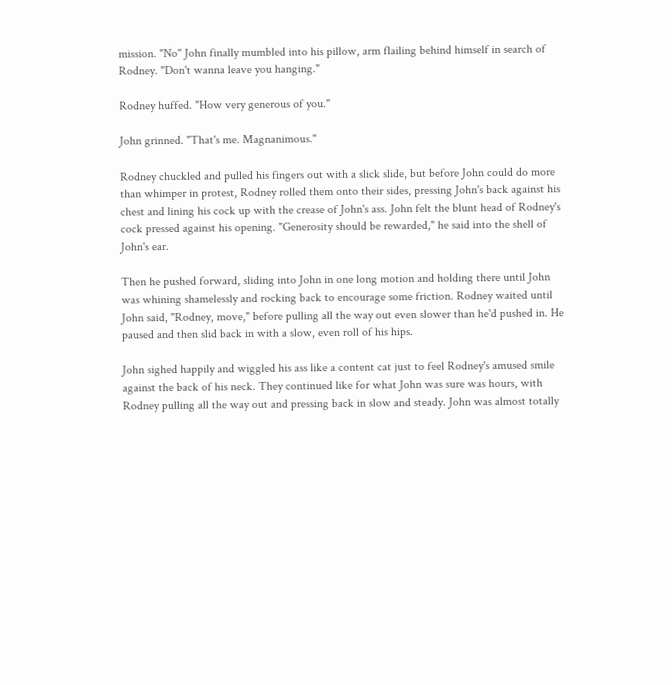mission. "No" John finally mumbled into his pillow, arm flailing behind himself in search of Rodney. "Don't wanna leave you hanging."

Rodney huffed. "How very generous of you."

John grinned. "That's me. Magnanimous."

Rodney chuckled and pulled his fingers out with a slick slide, but before John could do more than whimper in protest, Rodney rolled them onto their sides, pressing John's back against his chest and lining his cock up with the crease of John's ass. John felt the blunt head of Rodney's cock pressed against his opening. "Generosity should be rewarded," he said into the shell of John's ear.

Then he pushed forward, sliding into John in one long motion and holding there until John was whining shamelessly and rocking back to encourage some friction. Rodney waited until John said, "Rodney, move," before pulling all the way out even slower than he'd pushed in. He paused and then slid back in with a slow, even roll of his hips.

John sighed happily and wiggled his ass like a content cat just to feel Rodney's amused smile against the back of his neck. They continued like for what John was sure was hours, with Rodney pulling all the way out and pressing back in slow and steady. John was almost totally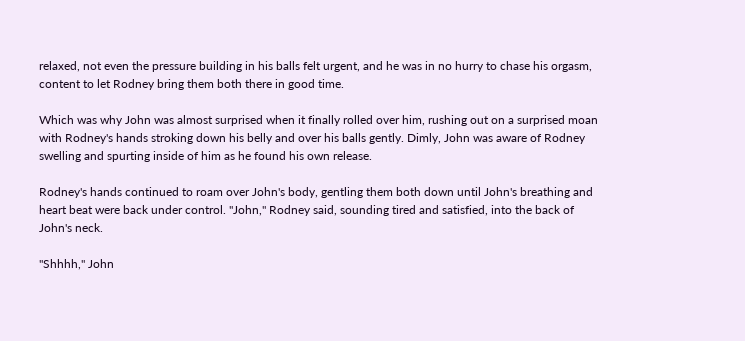relaxed, not even the pressure building in his balls felt urgent, and he was in no hurry to chase his orgasm, content to let Rodney bring them both there in good time.

Which was why John was almost surprised when it finally rolled over him, rushing out on a surprised moan with Rodney's hands stroking down his belly and over his balls gently. Dimly, John was aware of Rodney swelling and spurting inside of him as he found his own release.

Rodney's hands continued to roam over John's body, gentling them both down until John's breathing and heart beat were back under control. "John," Rodney said, sounding tired and satisfied, into the back of John's neck.

"Shhhh," John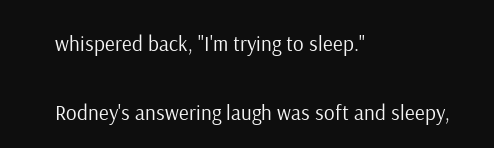whispered back, "I'm trying to sleep."

Rodney's answering laugh was soft and sleepy,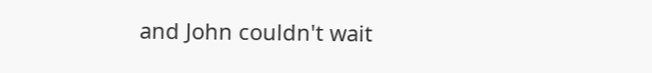and John couldn't wait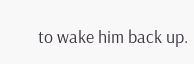to wake him back up.